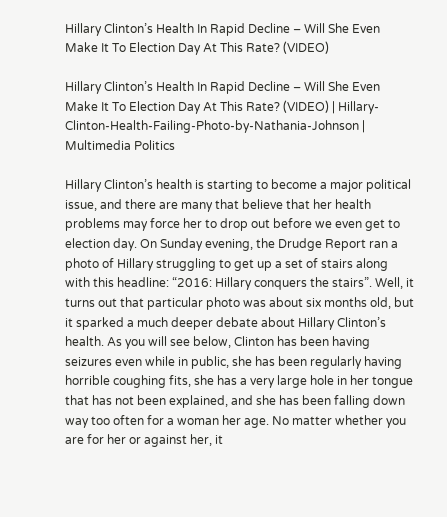Hillary Clinton’s Health In Rapid Decline – Will She Even Make It To Election Day At This Rate? (VIDEO)

Hillary Clinton’s Health In Rapid Decline – Will She Even Make It To Election Day At This Rate? (VIDEO) | Hillary-Clinton-Health-Failing-Photo-by-Nathania-Johnson | Multimedia Politics

Hillary Clinton’s health is starting to become a major political issue, and there are many that believe that her health problems may force her to drop out before we even get to election day. On Sunday evening, the Drudge Report ran a photo of Hillary struggling to get up a set of stairs along with this headline: “2016: Hillary conquers the stairs”. Well, it turns out that particular photo was about six months old, but it sparked a much deeper debate about Hillary Clinton’s health. As you will see below, Clinton has been having seizures even while in public, she has been regularly having horrible coughing fits, she has a very large hole in her tongue that has not been explained, and she has been falling down way too often for a woman her age. No matter whether you are for her or against her, it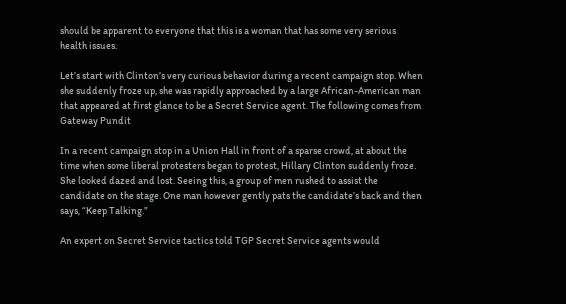should be apparent to everyone that this is a woman that has some very serious health issues.

Let’s start with Clinton’s very curious behavior during a recent campaign stop. When she suddenly froze up, she was rapidly approached by a large African-American man that appeared at first glance to be a Secret Service agent. The following comes from Gateway Pundit

In a recent campaign stop in a Union Hall in front of a sparse crowd, at about the time when some liberal protesters began to protest, Hillary Clinton suddenly froze. She looked dazed and lost. Seeing this, a group of men rushed to assist the candidate on the stage. One man however gently pats the candidate’s back and then says, “Keep Talking.”

An expert on Secret Service tactics told TGP Secret Service agents would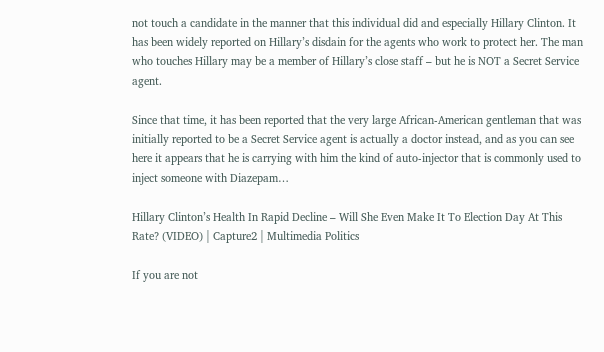not touch a candidate in the manner that this individual did and especially Hillary Clinton. It has been widely reported on Hillary’s disdain for the agents who work to protect her. The man who touches Hillary may be a member of Hillary’s close staff – but he is NOT a Secret Service agent.

Since that time, it has been reported that the very large African-American gentleman that was initially reported to be a Secret Service agent is actually a doctor instead, and as you can see here it appears that he is carrying with him the kind of auto-injector that is commonly used to inject someone with Diazepam…

Hillary Clinton’s Health In Rapid Decline – Will She Even Make It To Election Day At This Rate? (VIDEO) | Capture2 | Multimedia Politics

If you are not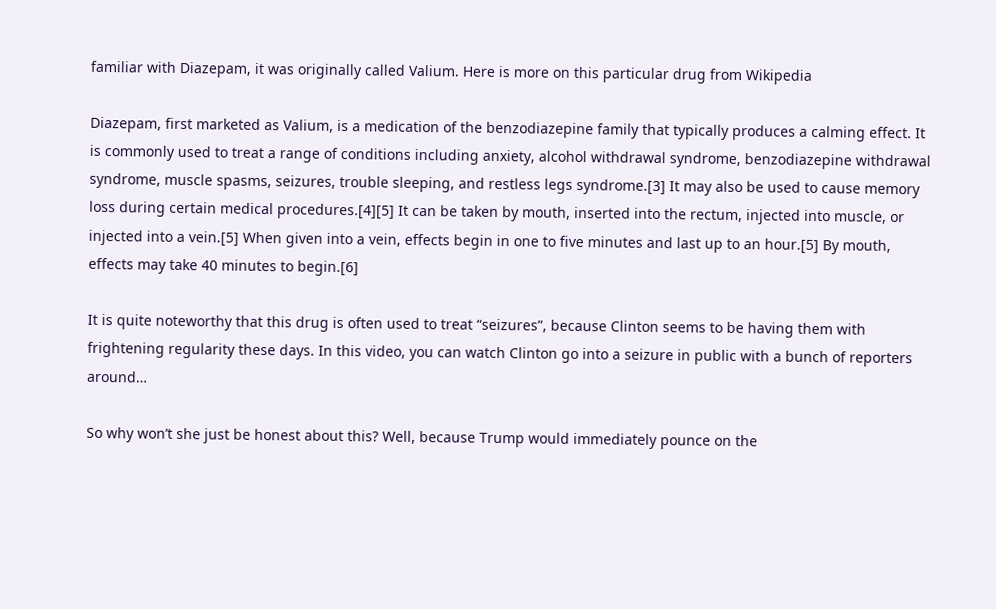familiar with Diazepam, it was originally called Valium. Here is more on this particular drug from Wikipedia

Diazepam, first marketed as Valium, is a medication of the benzodiazepine family that typically produces a calming effect. It is commonly used to treat a range of conditions including anxiety, alcohol withdrawal syndrome, benzodiazepine withdrawal syndrome, muscle spasms, seizures, trouble sleeping, and restless legs syndrome.[3] It may also be used to cause memory loss during certain medical procedures.[4][5] It can be taken by mouth, inserted into the rectum, injected into muscle, or injected into a vein.[5] When given into a vein, effects begin in one to five minutes and last up to an hour.[5] By mouth, effects may take 40 minutes to begin.[6]

It is quite noteworthy that this drug is often used to treat “seizures”, because Clinton seems to be having them with frightening regularity these days. In this video, you can watch Clinton go into a seizure in public with a bunch of reporters around…

So why won’t she just be honest about this? Well, because Trump would immediately pounce on the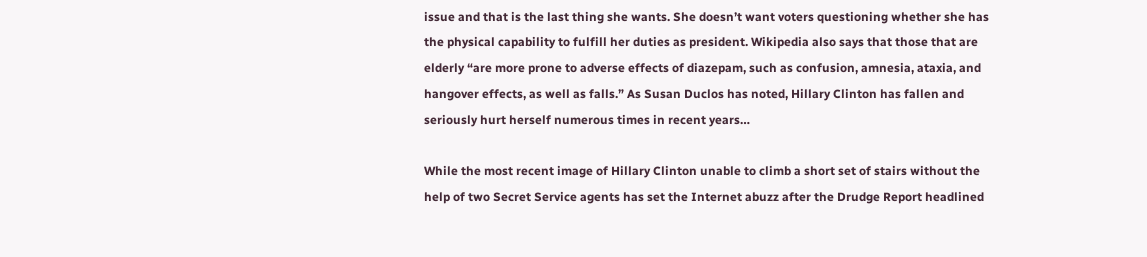issue and that is the last thing she wants. She doesn’t want voters questioning whether she has the physical capability to fulfill her duties as president. Wikipedia also says that those that are elderly “are more prone to adverse effects of diazepam, such as confusion, amnesia, ataxia, and hangover effects, as well as falls.” As Susan Duclos has noted, Hillary Clinton has fallen and seriously hurt herself numerous times in recent years…

While the most recent image of Hillary Clinton unable to climb a short set of stairs without the help of two Secret Service agents has set the Internet abuzz after the Drudge Report headlined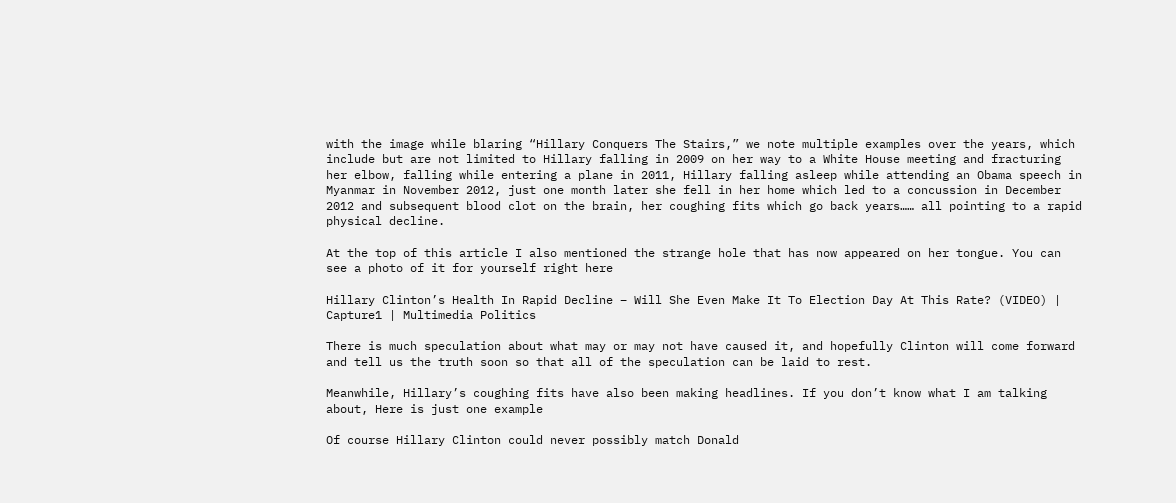with the image while blaring “Hillary Conquers The Stairs,” we note multiple examples over the years, which include but are not limited to Hillary falling in 2009 on her way to a White House meeting and fracturing her elbow, falling while entering a plane in 2011, Hillary falling asleep while attending an Obama speech in Myanmar in November 2012, just one month later she fell in her home which led to a concussion in December 2012 and subsequent blood clot on the brain, her coughing fits which go back years…… all pointing to a rapid physical decline.

At the top of this article I also mentioned the strange hole that has now appeared on her tongue. You can see a photo of it for yourself right here

Hillary Clinton’s Health In Rapid Decline – Will She Even Make It To Election Day At This Rate? (VIDEO) | Capture1 | Multimedia Politics

There is much speculation about what may or may not have caused it, and hopefully Clinton will come forward and tell us the truth soon so that all of the speculation can be laid to rest.

Meanwhile, Hillary’s coughing fits have also been making headlines. If you don’t know what I am talking about, Here is just one example

Of course Hillary Clinton could never possibly match Donald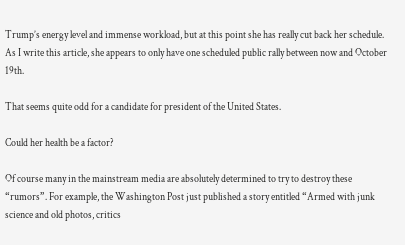Trump’s energy level and immense workload, but at this point she has really cut back her schedule. As I write this article, she appears to only have one scheduled public rally between now and October 19th.

That seems quite odd for a candidate for president of the United States.

Could her health be a factor?

Of course many in the mainstream media are absolutely determined to try to destroy these “rumors”. For example, the Washington Post just published a story entitled “Armed with junk science and old photos, critics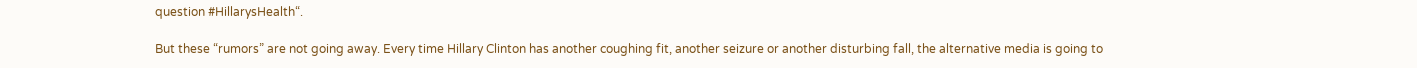question #HillarysHealth“.

But these “rumors” are not going away. Every time Hillary Clinton has another coughing fit, another seizure or another disturbing fall, the alternative media is going to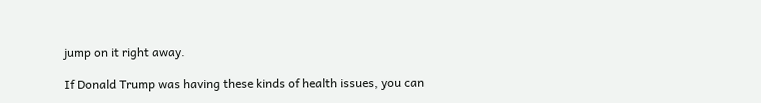jump on it right away.

If Donald Trump was having these kinds of health issues, you can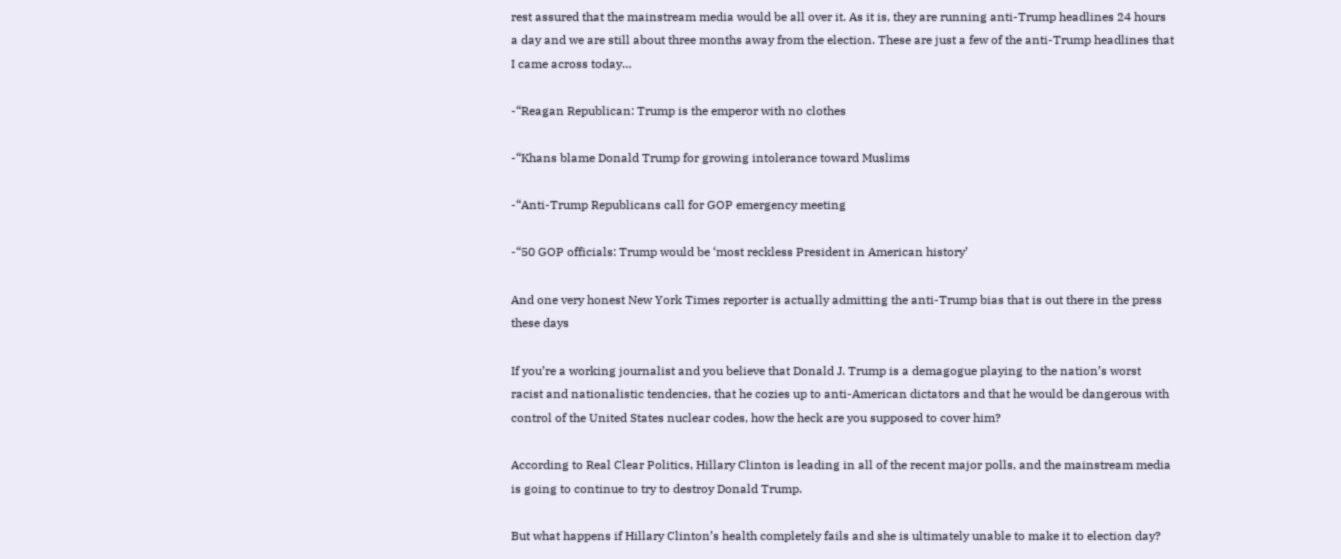rest assured that the mainstream media would be all over it. As it is, they are running anti-Trump headlines 24 hours a day and we are still about three months away from the election. These are just a few of the anti-Trump headlines that I came across today…

-“Reagan Republican: Trump is the emperor with no clothes

-“Khans blame Donald Trump for growing intolerance toward Muslims

-“Anti-Trump Republicans call for GOP emergency meeting

-“50 GOP officials: Trump would be ‘most reckless President in American history’

And one very honest New York Times reporter is actually admitting the anti-Trump bias that is out there in the press these days

If you’re a working journalist and you believe that Donald J. Trump is a demagogue playing to the nation’s worst racist and nationalistic tendencies, that he cozies up to anti-American dictators and that he would be dangerous with control of the United States nuclear codes, how the heck are you supposed to cover him?

According to Real Clear Politics, Hillary Clinton is leading in all of the recent major polls, and the mainstream media is going to continue to try to destroy Donald Trump.

But what happens if Hillary Clinton’s health completely fails and she is ultimately unable to make it to election day?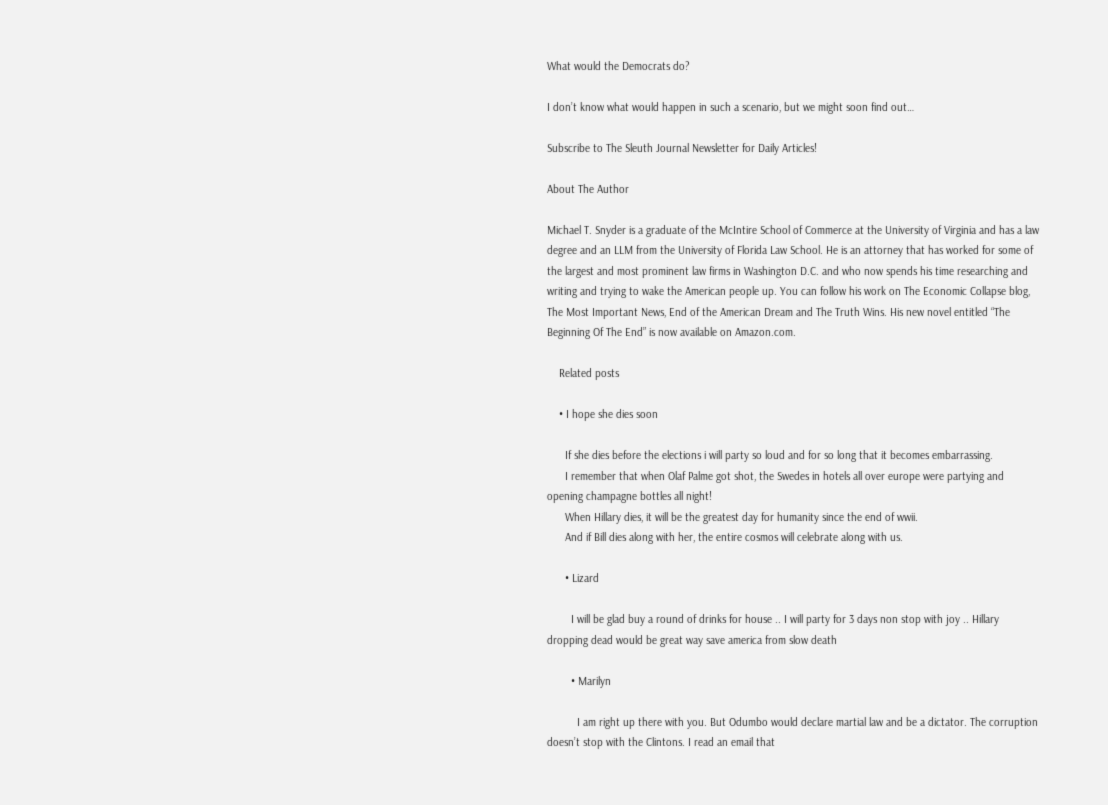What would the Democrats do?

I don’t know what would happen in such a scenario, but we might soon find out…

Subscribe to The Sleuth Journal Newsletter for Daily Articles!

About The Author

Michael T. Snyder is a graduate of the McIntire School of Commerce at the University of Virginia and has a law degree and an LLM from the University of Florida Law School. He is an attorney that has worked for some of the largest and most prominent law firms in Washington D.C. and who now spends his time researching and writing and trying to wake the American people up. You can follow his work on The Economic Collapse blog, The Most Important News, End of the American Dream and The Truth Wins. His new novel entitled “The Beginning Of The End” is now available on Amazon.com.

    Related posts

    • I hope she dies soon

      If she dies before the elections i will party so loud and for so long that it becomes embarrassing.
      I remember that when Olaf Palme got shot, the Swedes in hotels all over europe were partying and opening champagne bottles all night!
      When Hillary dies, it will be the greatest day for humanity since the end of wwii.
      And if Bill dies along with her, the entire cosmos will celebrate along with us.

      • Lizard

        I will be glad buy a round of drinks for house .. I will party for 3 days non stop with joy .. Hillary dropping dead would be great way save america from slow death

        • Marilyn

          I am right up there with you. But Odumbo would declare martial law and be a dictator. The corruption doesn’t stop with the Clintons. I read an email that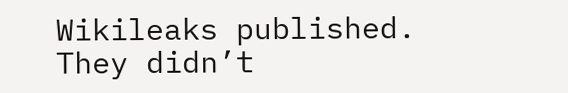Wikileaks published. They didn’t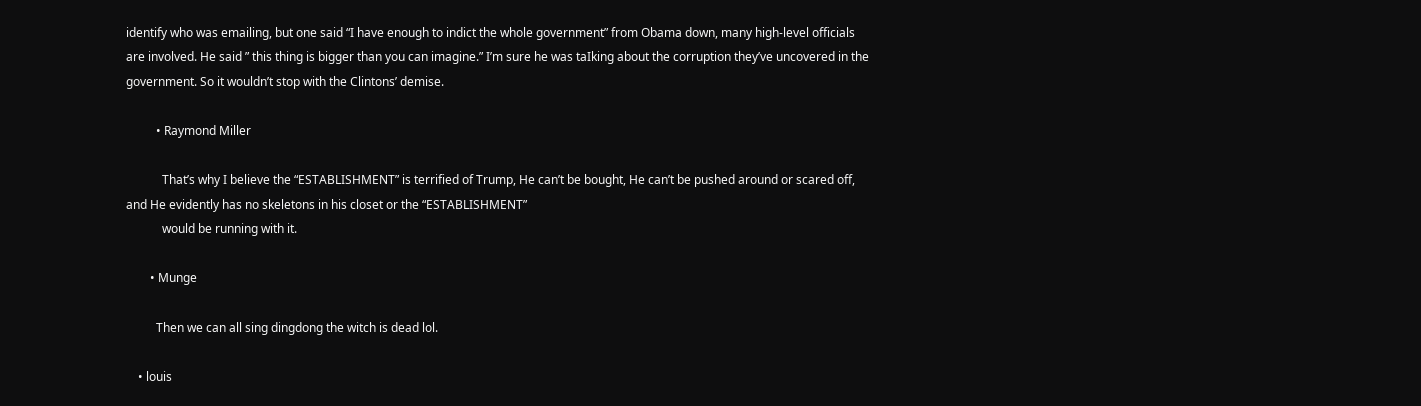identify who was emailing, but one said “I have enough to indict the whole government” from Obama down, many high-level officials are involved. He said ” this thing is bigger than you can imagine.” I’m sure he was taIking about the corruption they’ve uncovered in the government. So it wouldn’t stop with the Clintons’ demise.

          • Raymond Miller

            That’s why I believe the “ESTABLISHMENT” is terrified of Trump, He can’t be bought, He can’t be pushed around or scared off, and He evidently has no skeletons in his closet or the “ESTABLISHMENT”
            would be running with it.

        • Munge

          Then we can all sing dingdong the witch is dead lol.

    • louis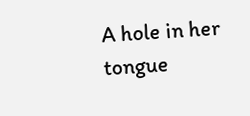A hole in her tongue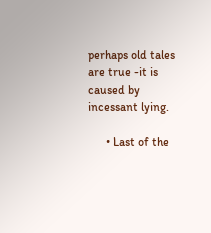perhaps old tales are true -it is caused by incessant lying.

      • Last of the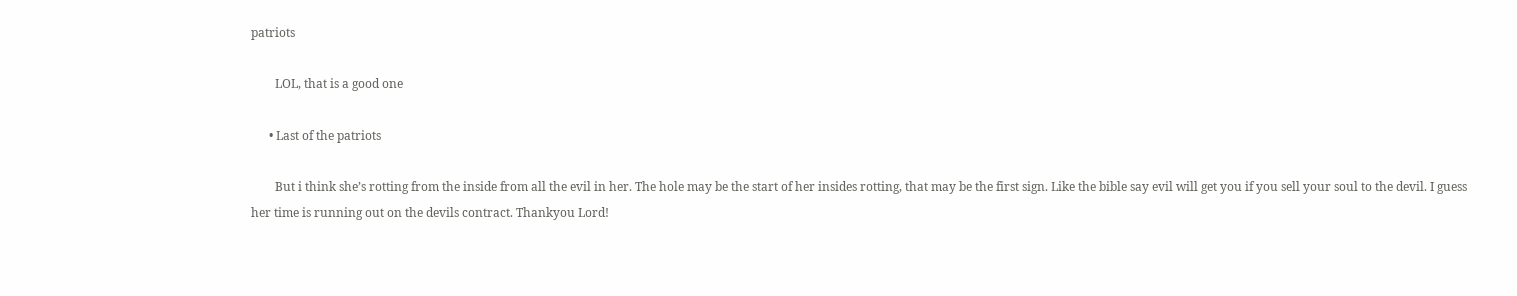patriots

        LOL, that is a good one

      • Last of the patriots

        But i think she’s rotting from the inside from all the evil in her. The hole may be the start of her insides rotting, that may be the first sign. Like the bible say evil will get you if you sell your soul to the devil. I guess her time is running out on the devils contract. Thankyou Lord!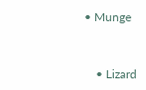• Munge


    • Lizard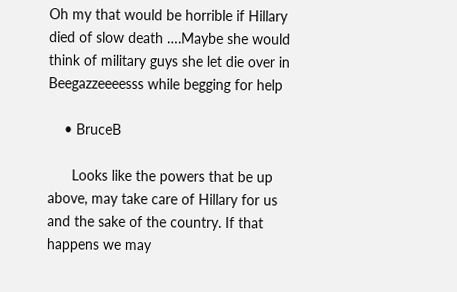Oh my that would be horrible if Hillary died of slow death ….Maybe she would think of military guys she let die over in Beegazzeeeesss while begging for help

    • BruceB

      Looks like the powers that be up above, may take care of Hillary for us and the sake of the country. If that happens we may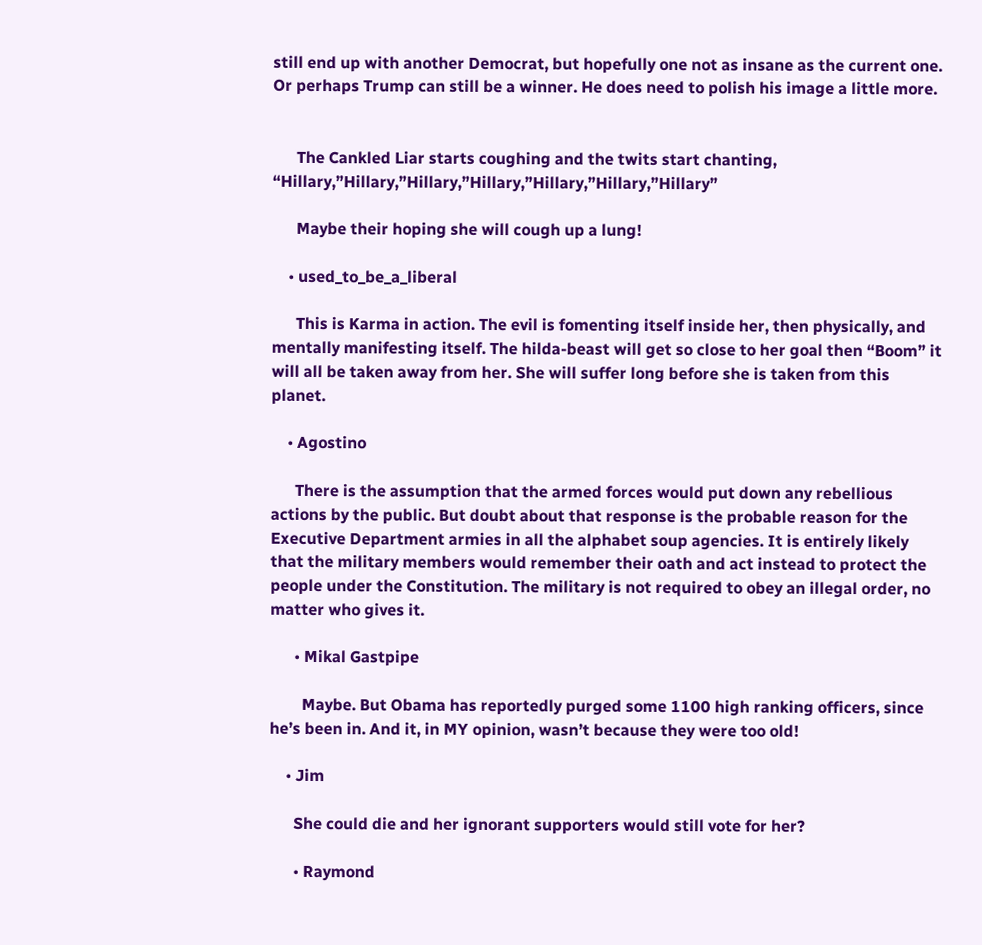still end up with another Democrat, but hopefully one not as insane as the current one. Or perhaps Trump can still be a winner. He does need to polish his image a little more.


      The Cankled Liar starts coughing and the twits start chanting, “Hillary,”Hillary,”Hillary,”Hillary,”Hillary,”Hillary,”Hillary”

      Maybe their hoping she will cough up a lung!

    • used_to_be_a_liberal

      This is Karma in action. The evil is fomenting itself inside her, then physically, and mentally manifesting itself. The hilda-beast will get so close to her goal then “Boom” it will all be taken away from her. She will suffer long before she is taken from this planet.

    • Agostino

      There is the assumption that the armed forces would put down any rebellious actions by the public. But doubt about that response is the probable reason for the Executive Department armies in all the alphabet soup agencies. It is entirely likely that the military members would remember their oath and act instead to protect the people under the Constitution. The military is not required to obey an illegal order, no matter who gives it.

      • Mikal Gastpipe

        Maybe. But Obama has reportedly purged some 1100 high ranking officers, since he’s been in. And it, in MY opinion, wasn’t because they were too old!

    • Jim

      She could die and her ignorant supporters would still vote for her?

      • Raymond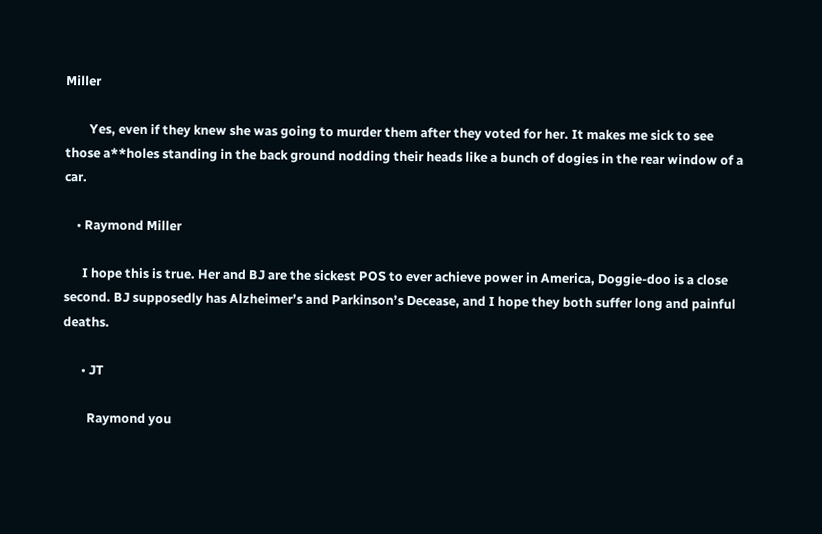Miller

        Yes, even if they knew she was going to murder them after they voted for her. It makes me sick to see those a**holes standing in the back ground nodding their heads like a bunch of dogies in the rear window of a car.

    • Raymond Miller

      I hope this is true. Her and BJ are the sickest POS to ever achieve power in America, Doggie-doo is a close second. BJ supposedly has Alzheimer’s and Parkinson’s Decease, and I hope they both suffer long and painful deaths.

      • JT

        Raymond you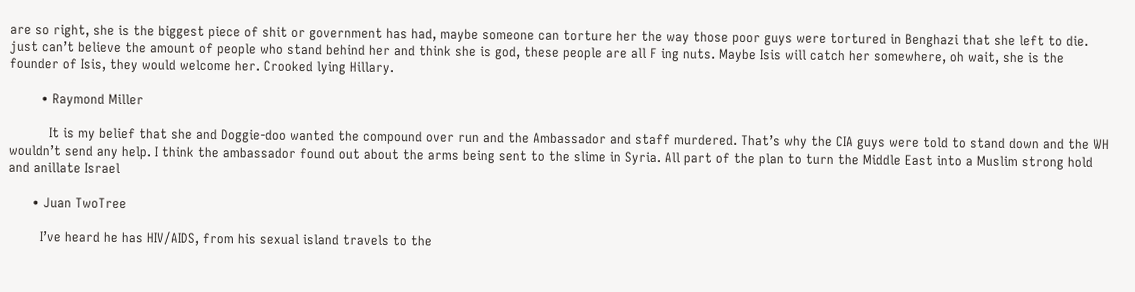are so right, she is the biggest piece of shit or government has had, maybe someone can torture her the way those poor guys were tortured in Benghazi that she left to die. just can’t believe the amount of people who stand behind her and think she is god, these people are all F ing nuts. Maybe Isis will catch her somewhere, oh wait, she is the founder of Isis, they would welcome her. Crooked lying Hillary.

        • Raymond Miller

          It is my belief that she and Doggie-doo wanted the compound over run and the Ambassador and staff murdered. That’s why the CIA guys were told to stand down and the WH wouldn’t send any help. I think the ambassador found out about the arms being sent to the slime in Syria. All part of the plan to turn the Middle East into a Muslim strong hold and anillate Israel

      • Juan TwoTree

        I’ve heard he has HIV/AIDS, from his sexual island travels to the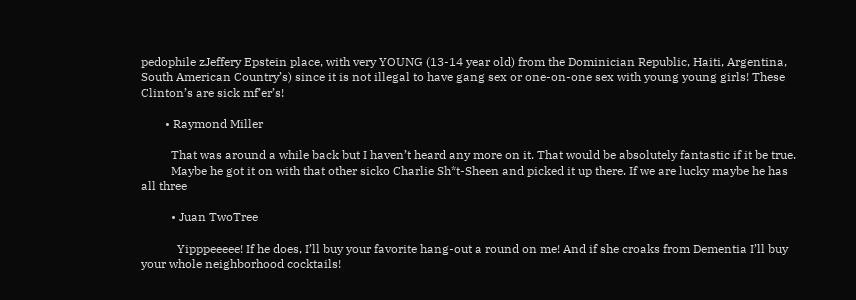pedophile zJeffery Epstein place, with very YOUNG (13-14 year old) from the Dominician Republic, Haiti, Argentina, South American Country’s) since it is not illegal to have gang sex or one-on-one sex with young young girls! These Clinton’s are sick mf’er’s!

        • Raymond Miller

          That was around a while back but I haven’t heard any more on it. That would be absolutely fantastic if it be true.
          Maybe he got it on with that other sicko Charlie Sh*t-Sheen and picked it up there. If we are lucky maybe he has all three

          • Juan TwoTree

            Yipppeeeee! If he does, I’ll buy your favorite hang-out a round on me! And if she croaks from Dementia I’ll buy your whole neighborhood cocktails!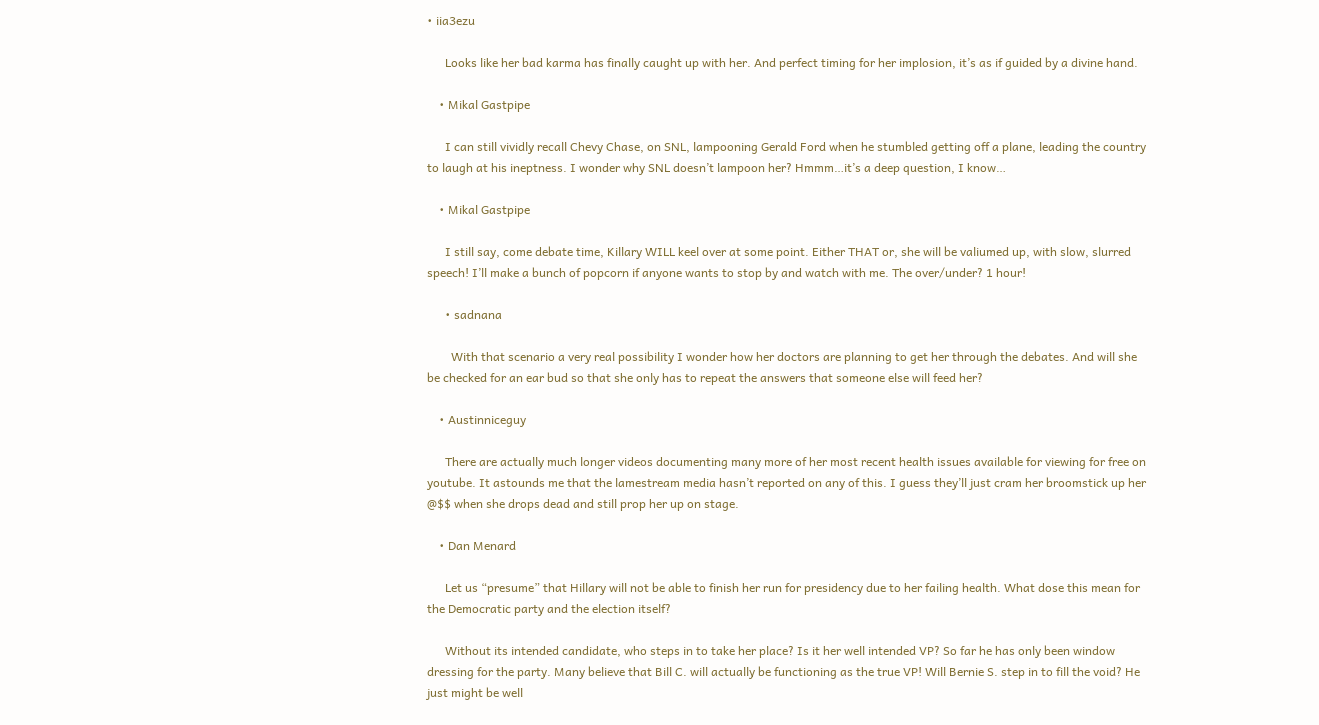• iia3ezu

      Looks like her bad karma has finally caught up with her. And perfect timing for her implosion, it’s as if guided by a divine hand.

    • Mikal Gastpipe

      I can still vividly recall Chevy Chase, on SNL, lampooning Gerald Ford when he stumbled getting off a plane, leading the country to laugh at his ineptness. I wonder why SNL doesn’t lampoon her? Hmmm…it’s a deep question, I know…

    • Mikal Gastpipe

      I still say, come debate time, Killary WILL keel over at some point. Either THAT or, she will be valiumed up, with slow, slurred speech! I’ll make a bunch of popcorn if anyone wants to stop by and watch with me. The over/under? 1 hour!

      • sadnana

        With that scenario a very real possibility I wonder how her doctors are planning to get her through the debates. And will she be checked for an ear bud so that she only has to repeat the answers that someone else will feed her?

    • Austinniceguy

      There are actually much longer videos documenting many more of her most recent health issues available for viewing for free on youtube. It astounds me that the lamestream media hasn’t reported on any of this. I guess they’ll just cram her broomstick up her @$$ when she drops dead and still prop her up on stage.

    • Dan Menard

      Let us “presume” that Hillary will not be able to finish her run for presidency due to her failing health. What dose this mean for the Democratic party and the election itself?

      Without its intended candidate, who steps in to take her place? Is it her well intended VP? So far he has only been window dressing for the party. Many believe that Bill C. will actually be functioning as the true VP! Will Bernie S. step in to fill the void? He just might be well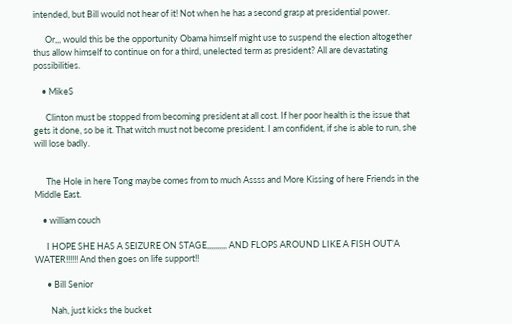intended, but Bill would not hear of it! Not when he has a second grasp at presidential power.

      Or,,, would this be the opportunity Obama himself might use to suspend the election altogether thus allow himself to continue on for a third, unelected term as president? All are devastating possibilities.

    • MikeS

      Clinton must be stopped from becoming president at all cost. If her poor health is the issue that gets it done, so be it. That witch must not become president. I am confident, if she is able to run, she will lose badly.


      The Hole in here Tong maybe comes from to much Assss and More Kissing of here Friends in the Middle East.

    • william couch

      I HOPE SHE HAS A SEIZURE ON STAGE,,,,,,,,,, AND FLOPS AROUND LIKE A FISH OUT’A WATER!!!!!! And then goes on life support!!

      • Bill Senior

        Nah, just kicks the bucket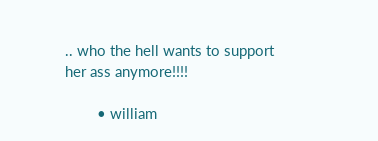.. who the hell wants to support her ass anymore!!!!

        • william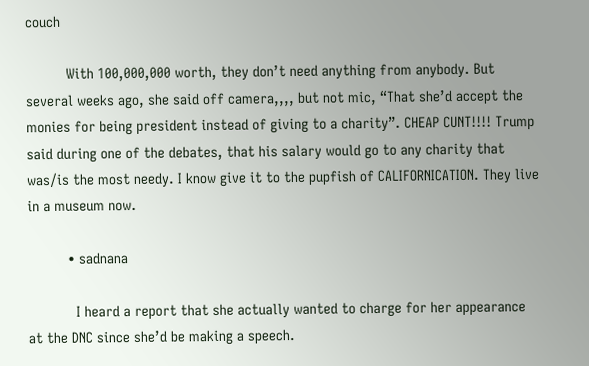couch

          With 100,000,000 worth, they don’t need anything from anybody. But several weeks ago, she said off camera,,,, but not mic, “That she’d accept the monies for being president instead of giving to a charity”. CHEAP CUNT!!!! Trump said during one of the debates, that his salary would go to any charity that was/is the most needy. I know give it to the pupfish of CALIFORNICATION. They live in a museum now.

          • sadnana

            I heard a report that she actually wanted to charge for her appearance at the DNC since she’d be making a speech.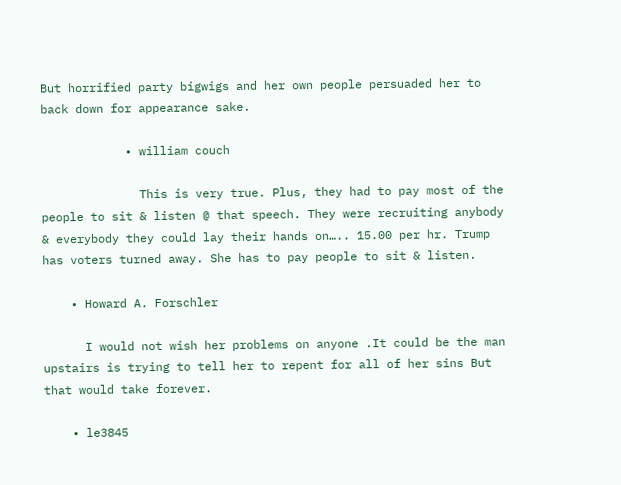But horrified party bigwigs and her own people persuaded her to back down for appearance sake.

            • william couch

              This is very true. Plus, they had to pay most of the people to sit & listen @ that speech. They were recruiting anybody & everybody they could lay their hands on….. 15.00 per hr. Trump has voters turned away. She has to pay people to sit & listen.

    • Howard A. Forschler

      I would not wish her problems on anyone .It could be the man upstairs is trying to tell her to repent for all of her sins But that would take forever.

    • le3845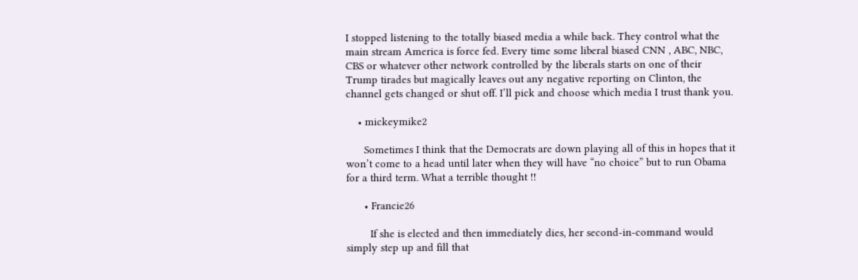I stopped listening to the totally biased media a while back. They control what the main stream America is force fed. Every time some liberal biased CNN , ABC, NBC, CBS or whatever other network controlled by the liberals starts on one of their Trump tirades but magically leaves out any negative reporting on Clinton, the channel gets changed or shut off. I’ll pick and choose which media I trust thank you.

    • mickeymike2

      Sometimes I think that the Democrats are down playing all of this in hopes that it won’t come to a head until later when they will have “no choice” but to run Obama for a third term. What a terrible thought !!

      • Francie26

        If she is elected and then immediately dies, her second-in-command would simply step up and fill that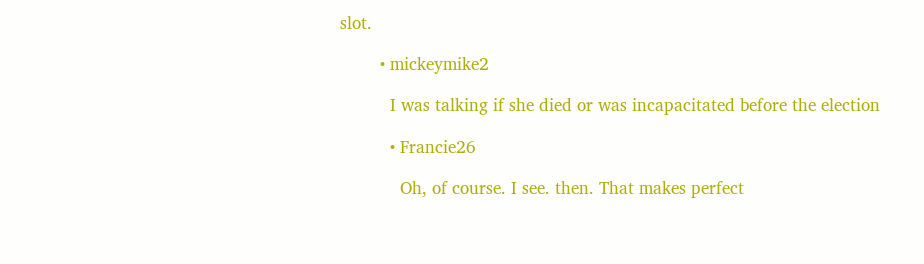slot.

        • mickeymike2

          I was talking if she died or was incapacitated before the election

          • Francie26

            Oh, of course. I see. then. That makes perfect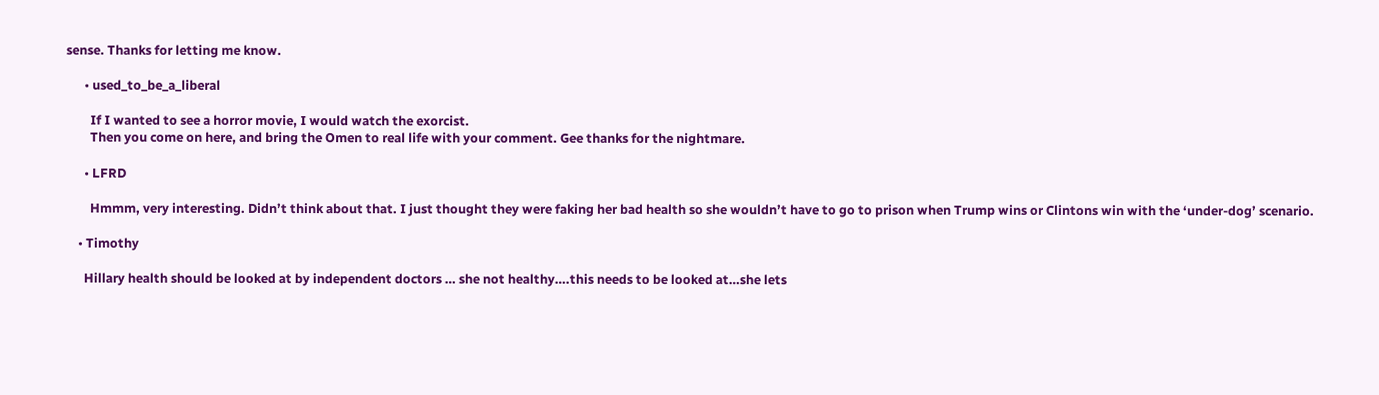sense. Thanks for letting me know.

      • used_to_be_a_liberal

        If I wanted to see a horror movie, I would watch the exorcist.
        Then you come on here, and bring the Omen to real life with your comment. Gee thanks for the nightmare.

      • LFRD

        Hmmm, very interesting. Didn’t think about that. I just thought they were faking her bad health so she wouldn’t have to go to prison when Trump wins or Clintons win with the ‘under-dog’ scenario.

    • Timothy

      Hillary health should be looked at by independent doctors … she not healthy….this needs to be looked at…she lets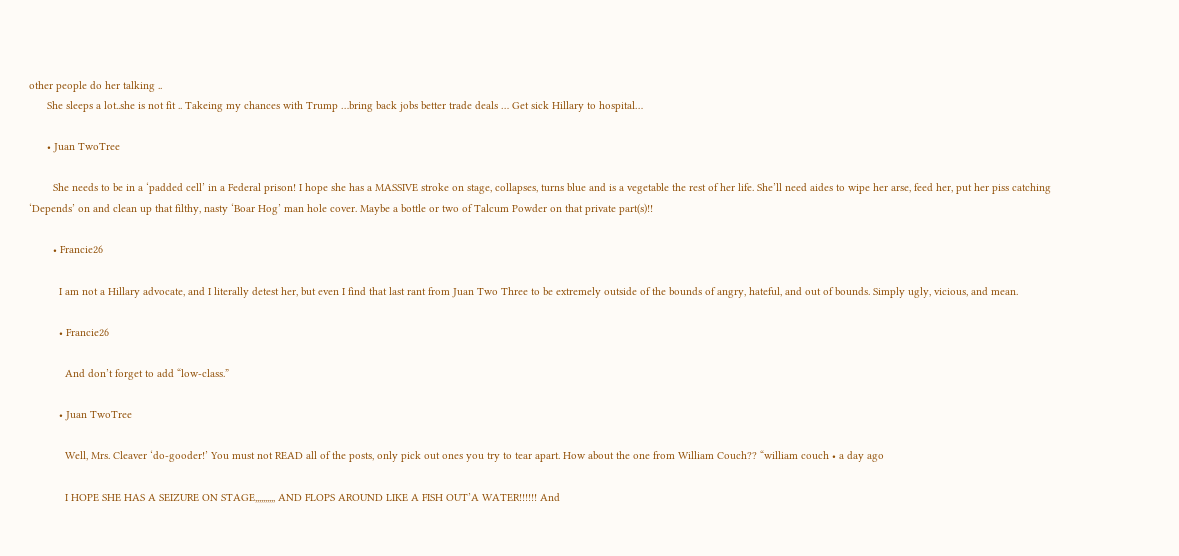other people do her talking ..
      She sleeps a lot..she is not fit .. Takeing my chances with Trump …bring back jobs better trade deals … Get sick Hillary to hospital…

      • Juan TwoTree

        She needs to be in a ‘padded cell’ in a Federal prison! I hope she has a MASSIVE stroke on stage, collapses, turns blue and is a vegetable the rest of her life. She’ll need aides to wipe her arse, feed her, put her piss catching ‘Depends’ on and clean up that filthy, nasty ‘Boar Hog’ man hole cover. Maybe a bottle or two of Talcum Powder on that private part(s)!!

        • Francie26

          I am not a Hillary advocate, and I literally detest her, but even I find that last rant from Juan Two Three to be extremely outside of the bounds of angry, hateful, and out of bounds. Simply ugly, vicious, and mean.

          • Francie26

            And don’t forget to add “low-class.”

          • Juan TwoTree

            Well, Mrs. Cleaver ‘do-gooder!’ You must not READ all of the posts, only pick out ones you try to tear apart. How about the one from William Couch?? “william couch • a day ago

            I HOPE SHE HAS A SEIZURE ON STAGE,,,,,,,,,, AND FLOPS AROUND LIKE A FISH OUT’A WATER!!!!!! And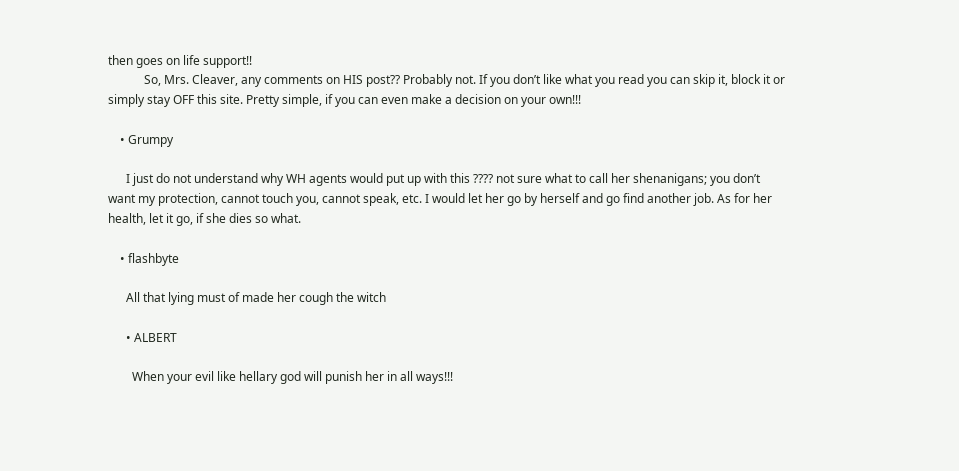then goes on life support!!
            So, Mrs. Cleaver, any comments on HIS post?? Probably not. If you don’t like what you read you can skip it, block it or simply stay OFF this site. Pretty simple, if you can even make a decision on your own!!!

    • Grumpy

      I just do not understand why WH agents would put up with this ???? not sure what to call her shenanigans; you don’t want my protection, cannot touch you, cannot speak, etc. I would let her go by herself and go find another job. As for her health, let it go, if she dies so what.

    • flashbyte

      All that lying must of made her cough the witch

      • ALBERT

        When your evil like hellary god will punish her in all ways!!!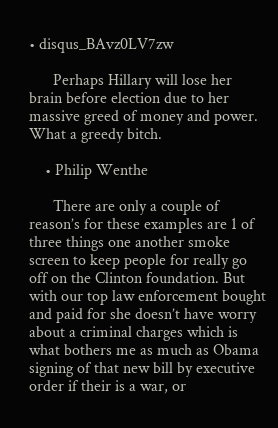• disqus_BAvz0LV7zw

      Perhaps Hillary will lose her brain before election due to her massive greed of money and power. What a greedy bitch.

    • Philip Wenthe

      There are only a couple of reason’s for these examples are 1 of three things one another smoke screen to keep people for really go off on the Clinton foundation. But with our top law enforcement bought and paid for she doesn’t have worry about a criminal charges which is what bothers me as much as Obama signing of that new bill by executive order if their is a war, or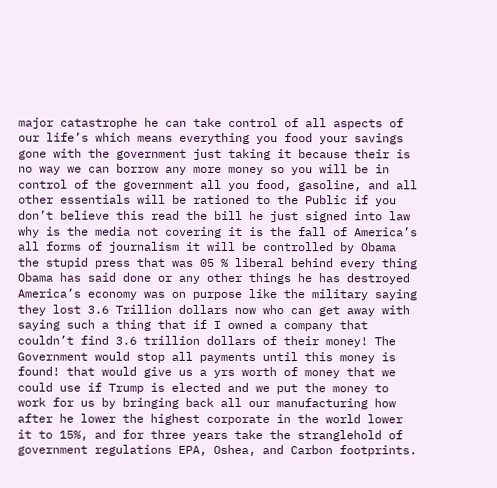major catastrophe he can take control of all aspects of our life’s which means everything you food your savings gone with the government just taking it because their is no way we can borrow any more money so you will be in control of the government all you food, gasoline, and all other essentials will be rationed to the Public if you don’t believe this read the bill he just signed into law why is the media not covering it is the fall of America’s all forms of journalism it will be controlled by Obama the stupid press that was 05 % liberal behind every thing Obama has said done or any other things he has destroyed America’s economy was on purpose like the military saying they lost 3.6 Trillion dollars now who can get away with saying such a thing that if I owned a company that couldn’t find 3.6 trillion dollars of their money! The Government would stop all payments until this money is found! that would give us a yrs worth of money that we could use if Trump is elected and we put the money to work for us by bringing back all our manufacturing how after he lower the highest corporate in the world lower it to 15%, and for three years take the stranglehold of government regulations EPA, Oshea, and Carbon footprints.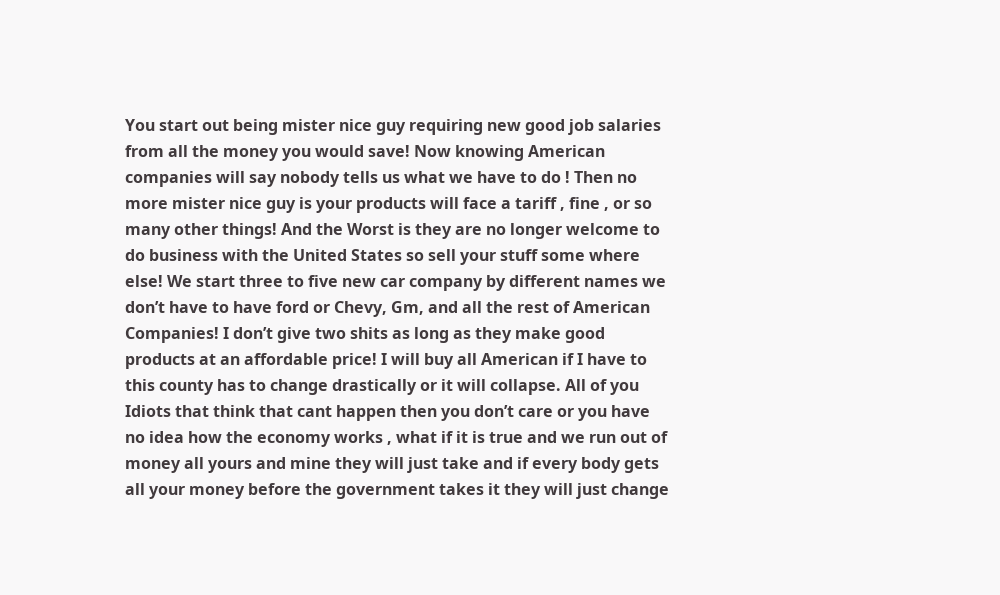You start out being mister nice guy requiring new good job salaries from all the money you would save! Now knowing American companies will say nobody tells us what we have to do ! Then no more mister nice guy is your products will face a tariff , fine , or so many other things! And the Worst is they are no longer welcome to do business with the United States so sell your stuff some where else! We start three to five new car company by different names we don’t have to have ford or Chevy, Gm, and all the rest of American Companies! I don’t give two shits as long as they make good products at an affordable price! I will buy all American if I have to this county has to change drastically or it will collapse. All of you Idiots that think that cant happen then you don’t care or you have no idea how the economy works , what if it is true and we run out of money all yours and mine they will just take and if every body gets all your money before the government takes it they will just change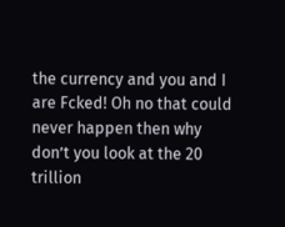the currency and you and I are Fcked! Oh no that could never happen then why don’t you look at the 20 trillion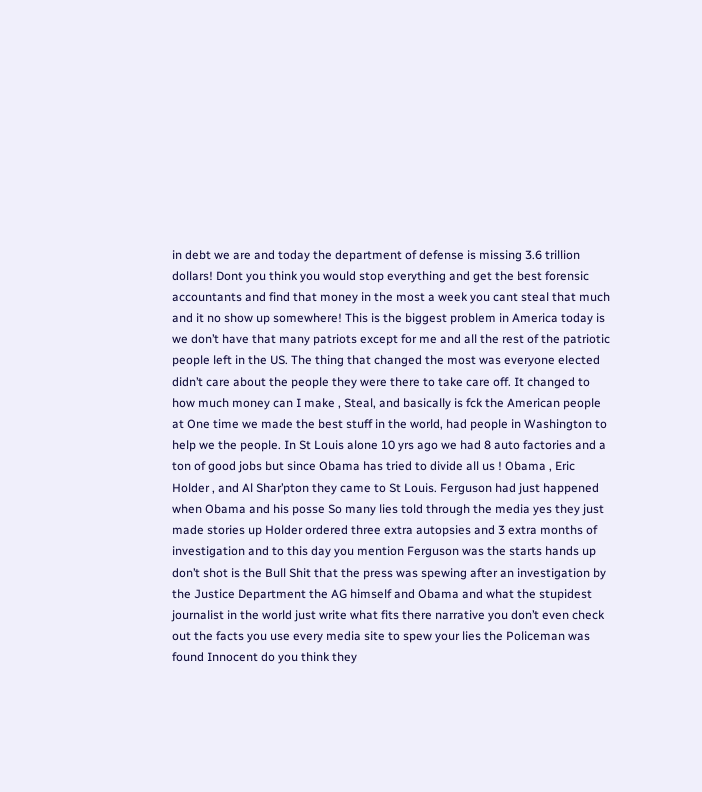in debt we are and today the department of defense is missing 3.6 trillion dollars! Dont you think you would stop everything and get the best forensic accountants and find that money in the most a week you cant steal that much and it no show up somewhere! This is the biggest problem in America today is we don’t have that many patriots except for me and all the rest of the patriotic people left in the US. The thing that changed the most was everyone elected didn’t care about the people they were there to take care off. It changed to how much money can I make , Steal, and basically is fck the American people at One time we made the best stuff in the world, had people in Washington to help we the people. In St Louis alone 10 yrs ago we had 8 auto factories and a ton of good jobs but since Obama has tried to divide all us ! Obama , Eric Holder , and Al Shar’pton they came to St Louis. Ferguson had just happened when Obama and his posse So many lies told through the media yes they just made stories up Holder ordered three extra autopsies and 3 extra months of investigation and to this day you mention Ferguson was the starts hands up don’t shot is the Bull Shit that the press was spewing after an investigation by the Justice Department the AG himself and Obama and what the stupidest journalist in the world just write what fits there narrative you don’t even check out the facts you use every media site to spew your lies the Policeman was found Innocent do you think they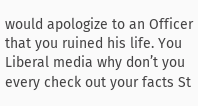would apologize to an Officer that you ruined his life. You Liberal media why don’t you every check out your facts St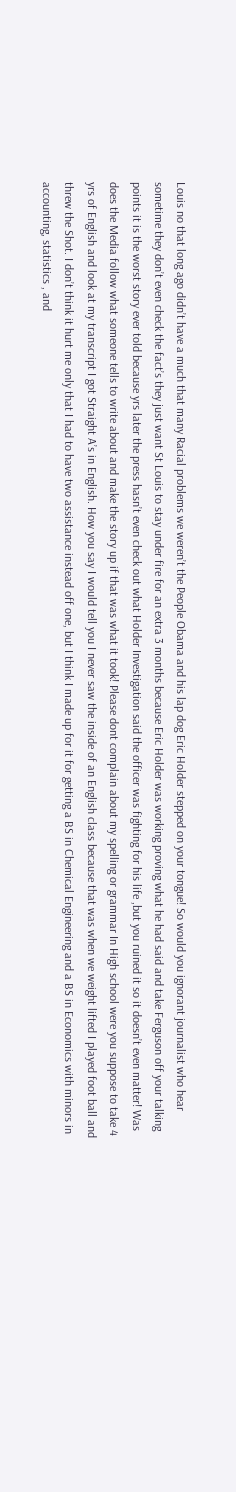Louis no that long ago didn’t have a much that many Racial problems we weren’t the People Obama and his lap dog Eric Holder stepped on your tongue! So would you ignorant journalist who hear sometime they don’t even check the fact’s they just want St Louis to stay under fire for an extra 3 months because Eric Holder was working proving what he had said and take Ferguson off your talking points it is the worst story ever told because yrs later the press hasn’t even check out what Holder Investigation said the officer was fighting for his life ,but you ruined it so it doesn’t even matter! Was does the Media follow what someone tells to write about and make the story up if that was what it took! Please dont complain about my spelling or grammar In High school were you suppose to take 4 yrs of English and look at my transcript I got Straight A’s in English. How you say I would tell you I never saw the inside of an English class because that was when we weight lifted I played foot ball and threw the Shot. I don’t think it hurt me only that I had to have two assistance instead off one, but I think I made up for it for getting a BS in Chemical Engineering and a BS in Economics with minors in accounting, statistics , and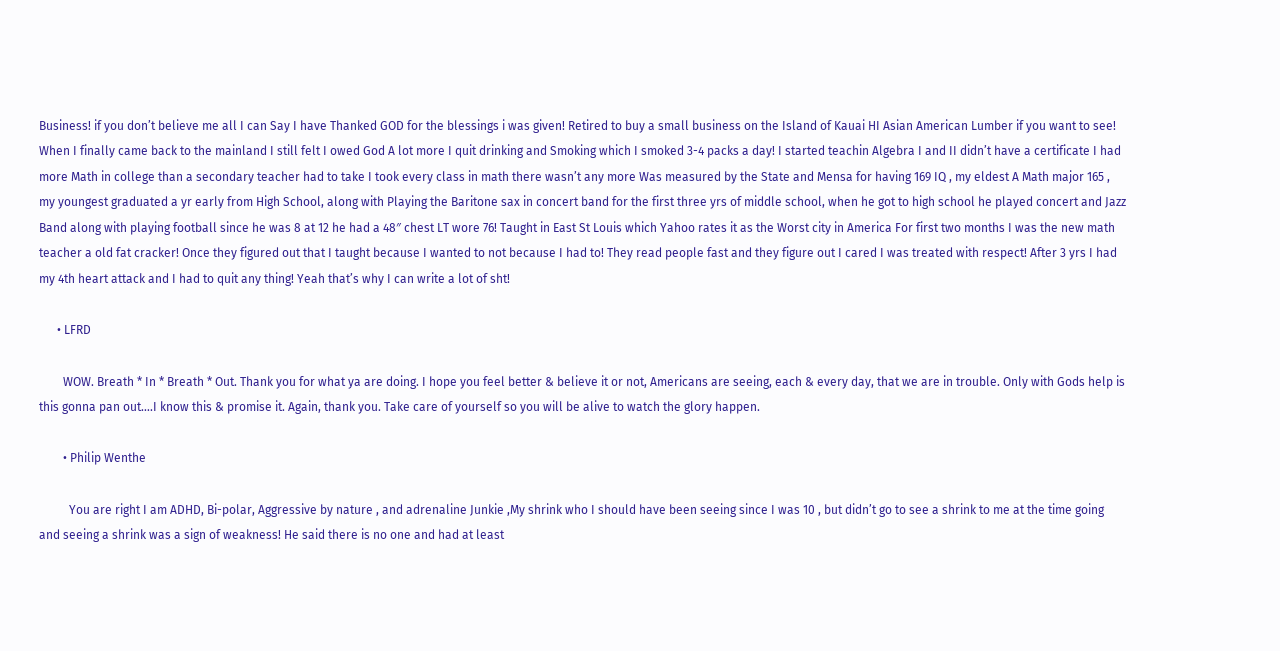Business! if you don’t believe me all I can Say I have Thanked GOD for the blessings i was given! Retired to buy a small business on the Island of Kauai HI Asian American Lumber if you want to see! When I finally came back to the mainland I still felt I owed God A lot more I quit drinking and Smoking which I smoked 3-4 packs a day! I started teachin Algebra I and II didn’t have a certificate I had more Math in college than a secondary teacher had to take I took every class in math there wasn’t any more Was measured by the State and Mensa for having 169 IQ , my eldest A Math major 165 , my youngest graduated a yr early from High School, along with Playing the Baritone sax in concert band for the first three yrs of middle school, when he got to high school he played concert and Jazz Band along with playing football since he was 8 at 12 he had a 48″ chest LT wore 76! Taught in East St Louis which Yahoo rates it as the Worst city in America For first two months I was the new math teacher a old fat cracker! Once they figured out that I taught because I wanted to not because I had to! They read people fast and they figure out I cared I was treated with respect! After 3 yrs I had my 4th heart attack and I had to quit any thing! Yeah that’s why I can write a lot of sht!

      • LFRD

        WOW. Breath * In * Breath * Out. Thank you for what ya are doing. I hope you feel better & believe it or not, Americans are seeing, each & every day, that we are in trouble. Only with Gods help is this gonna pan out….I know this & promise it. Again, thank you. Take care of yourself so you will be alive to watch the glory happen.

        • Philip Wenthe

          You are right I am ADHD, Bi-polar, Aggressive by nature , and adrenaline Junkie ,My shrink who I should have been seeing since I was 10 , but didn’t go to see a shrink to me at the time going and seeing a shrink was a sign of weakness! He said there is no one and had at least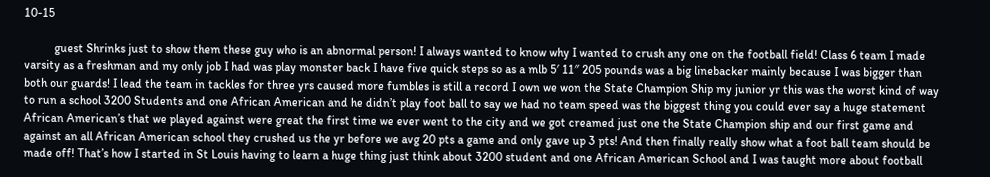10-15

          guest Shrinks just to show them these guy who is an abnormal person! I always wanted to know why I wanted to crush any one on the football field! Class 6 team I made varsity as a freshman and my only job I had was play monster back I have five quick steps so as a mlb 5′ 11″ 205 pounds was a big linebacker mainly because I was bigger than both our guards! I lead the team in tackles for three yrs caused more fumbles is still a record I own we won the State Champion Ship my junior yr this was the worst kind of way to run a school 3200 Students and one African American and he didn’t play foot ball to say we had no team speed was the biggest thing you could ever say a huge statement African American’s that we played against were great the first time we ever went to the city and we got creamed just one the State Champion ship and our first game and against an all African American school they crushed us the yr before we avg 20 pts a game and only gave up 3 pts! And then finally really show what a foot ball team should be made off! That’s how I started in St Louis having to learn a huge thing just think about 3200 student and one African American School and I was taught more about football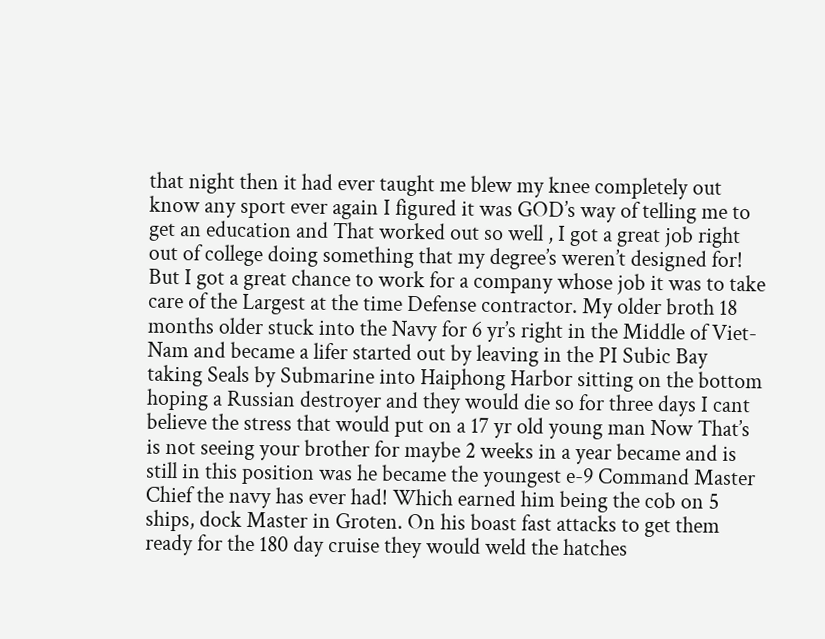that night then it had ever taught me blew my knee completely out know any sport ever again I figured it was GOD’s way of telling me to get an education and That worked out so well , I got a great job right out of college doing something that my degree’s weren’t designed for! But I got a great chance to work for a company whose job it was to take care of the Largest at the time Defense contractor. My older broth 18 months older stuck into the Navy for 6 yr’s right in the Middle of Viet-Nam and became a lifer started out by leaving in the PI Subic Bay taking Seals by Submarine into Haiphong Harbor sitting on the bottom hoping a Russian destroyer and they would die so for three days I cant believe the stress that would put on a 17 yr old young man Now That’s is not seeing your brother for maybe 2 weeks in a year became and is still in this position was he became the youngest e-9 Command Master Chief the navy has ever had! Which earned him being the cob on 5 ships, dock Master in Groten. On his boast fast attacks to get them ready for the 180 day cruise they would weld the hatches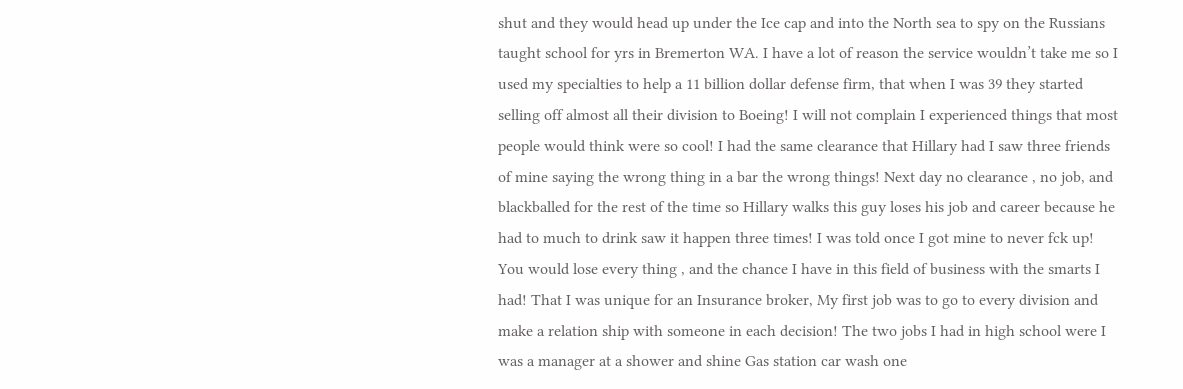shut and they would head up under the Ice cap and into the North sea to spy on the Russians taught school for yrs in Bremerton WA. I have a lot of reason the service wouldn’t take me so I used my specialties to help a 11 billion dollar defense firm, that when I was 39 they started selling off almost all their division to Boeing! I will not complain I experienced things that most people would think were so cool! I had the same clearance that Hillary had I saw three friends of mine saying the wrong thing in a bar the wrong things! Next day no clearance , no job, and blackballed for the rest of the time so Hillary walks this guy loses his job and career because he had to much to drink saw it happen three times! I was told once I got mine to never fck up! You would lose every thing , and the chance I have in this field of business with the smarts I had! That I was unique for an Insurance broker, My first job was to go to every division and make a relation ship with someone in each decision! The two jobs I had in high school were I was a manager at a shower and shine Gas station car wash one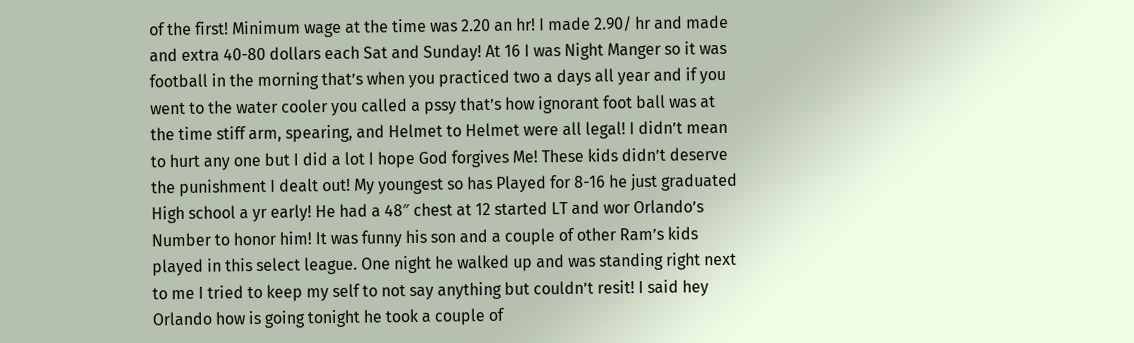of the first! Minimum wage at the time was 2.20 an hr! I made 2.90/ hr and made and extra 40-80 dollars each Sat and Sunday! At 16 I was Night Manger so it was football in the morning that’s when you practiced two a days all year and if you went to the water cooler you called a pssy that’s how ignorant foot ball was at the time stiff arm, spearing, and Helmet to Helmet were all legal! I didn’t mean to hurt any one but I did a lot I hope God forgives Me! These kids didn’t deserve the punishment I dealt out! My youngest so has Played for 8-16 he just graduated High school a yr early! He had a 48″ chest at 12 started LT and wor Orlando’s Number to honor him! It was funny his son and a couple of other Ram’s kids played in this select league. One night he walked up and was standing right next to me I tried to keep my self to not say anything but couldn’t resit! I said hey Orlando how is going tonight he took a couple of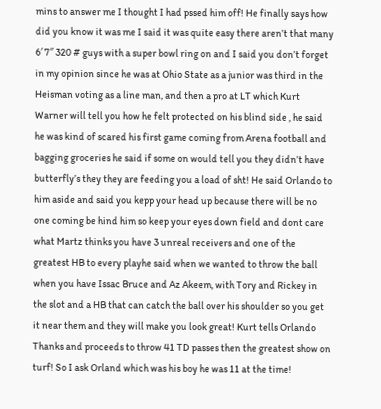mins to answer me I thought I had pssed him off! He finally says how did you know it was me I said it was quite easy there aren’t that many 6′ 7″ 320 # guys with a super bowl ring on and I said you don’t forget in my opinion since he was at Ohio State as a junior was third in the Heisman voting as a line man, and then a pro at LT which Kurt Warner will tell you how he felt protected on his blind side , he said he was kind of scared his first game coming from Arena football and bagging groceries he said if some on would tell you they didn’t have butterfly’s they they are feeding you a load of sht! He said Orlando to him aside and said you kepp your head up because there will be no one coming be hind him so keep your eyes down field and dont care what Martz thinks you have 3 unreal receivers and one of the greatest HB to every playhe said when we wanted to throw the ball when you have Issac Bruce and Az Akeem, with Tory and Rickey in the slot and a HB that can catch the ball over his shoulder so you get it near them and they will make you look great! Kurt tells Orlando Thanks and proceeds to throw 41 TD passes then the greatest show on turf! So I ask Orland which was his boy he was 11 at the time!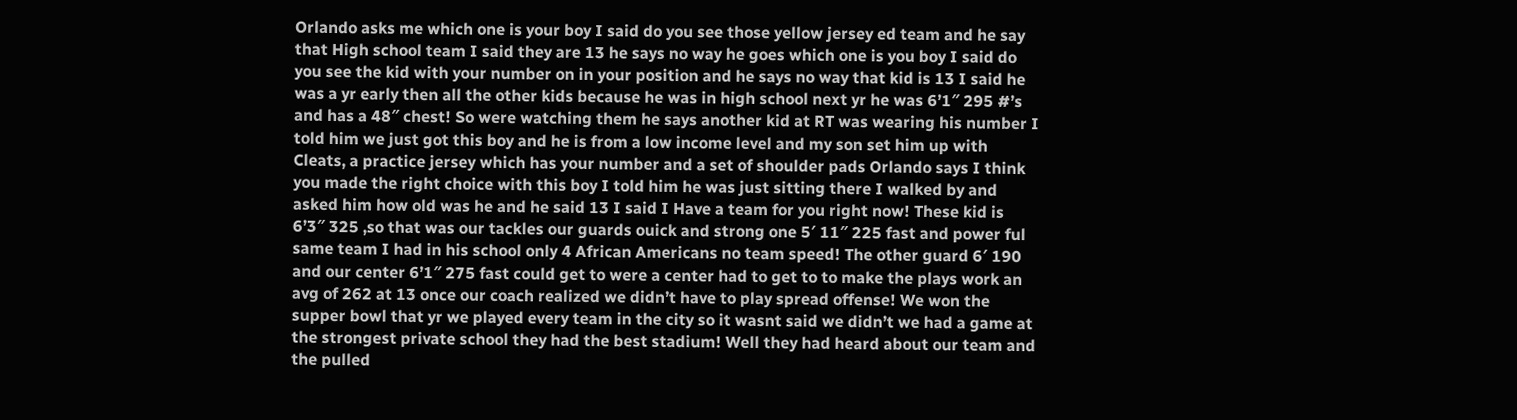Orlando asks me which one is your boy I said do you see those yellow jersey ed team and he say that High school team I said they are 13 he says no way he goes which one is you boy I said do you see the kid with your number on in your position and he says no way that kid is 13 I said he was a yr early then all the other kids because he was in high school next yr he was 6’1″ 295 #’s and has a 48″ chest! So were watching them he says another kid at RT was wearing his number I told him we just got this boy and he is from a low income level and my son set him up with Cleats, a practice jersey which has your number and a set of shoulder pads Orlando says I think you made the right choice with this boy I told him he was just sitting there I walked by and asked him how old was he and he said 13 I said I Have a team for you right now! These kid is 6’3″ 325 ,so that was our tackles our guards ouick and strong one 5′ 11″ 225 fast and power ful same team I had in his school only 4 African Americans no team speed! The other guard 6′ 190 and our center 6’1″ 275 fast could get to were a center had to get to to make the plays work an avg of 262 at 13 once our coach realized we didn’t have to play spread offense! We won the supper bowl that yr we played every team in the city so it wasnt said we didn’t we had a game at the strongest private school they had the best stadium! Well they had heard about our team and the pulled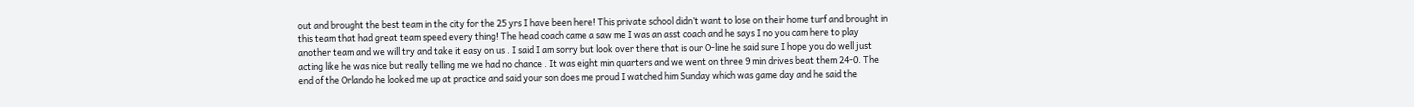out and brought the best team in the city for the 25 yrs I have been here! This private school didn’t want to lose on their home turf and brought in this team that had great team speed every thing! The head coach came a saw me I was an asst coach and he says I no you cam here to play another team and we will try and take it easy on us . I said I am sorry but look over there that is our O-line he said sure I hope you do well just acting like he was nice but really telling me we had no chance . It was eight min quarters and we went on three 9 min drives beat them 24-0. The end of the Orlando he looked me up at practice and said your son does me proud I watched him Sunday which was game day and he said the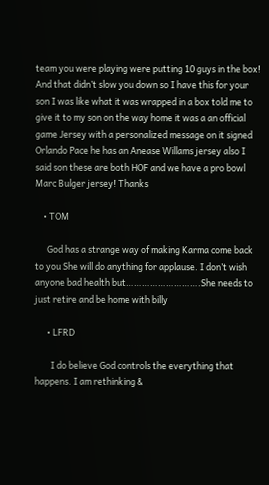team you were playing were putting 10 guys in the box! And that didn’t slow you down so I have this for your son I was like what it was wrapped in a box told me to give it to my son on the way home it was a an official game Jersey with a personalized message on it signed Orlando Pace he has an Anease Willams jersey also I said son these are both HOF and we have a pro bowl Marc Bulger jersey! Thanks

    • TOM

      God has a strange way of making Karma come back to you She will do anything for applause. I don’t wish anyone bad health but……………………….She needs to just retire and be home with billy

      • LFRD

        I do believe God controls the everything that happens. I am rethinking &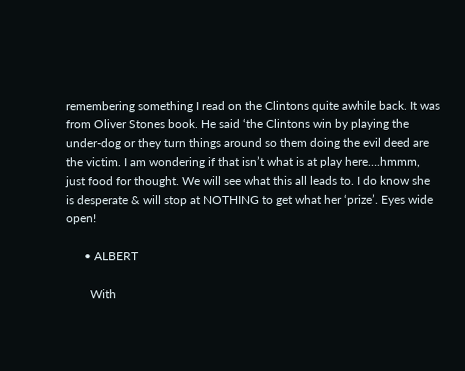remembering something I read on the Clintons quite awhile back. It was from Oliver Stones book. He said ‘the Clintons win by playing the under-dog or they turn things around so them doing the evil deed are the victim. I am wondering if that isn’t what is at play here….hmmm, just food for thought. We will see what this all leads to. I do know she is desperate & will stop at NOTHING to get what her ‘prize’. Eyes wide open!

      • ALBERT

        With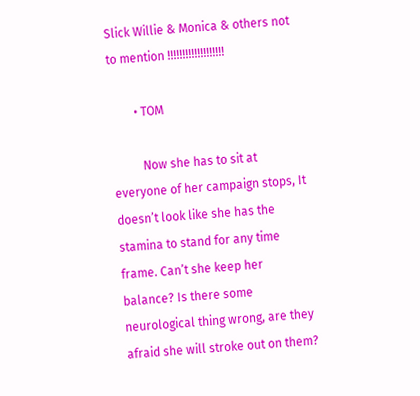Slick Willie & Monica & others not to mention !!!!!!!!!!!!!!!!!!!

        • TOM

          Now she has to sit at everyone of her campaign stops, It doesn’t look like she has the stamina to stand for any time frame. Can’t she keep her balance? Is there some neurological thing wrong, are they afraid she will stroke out on them?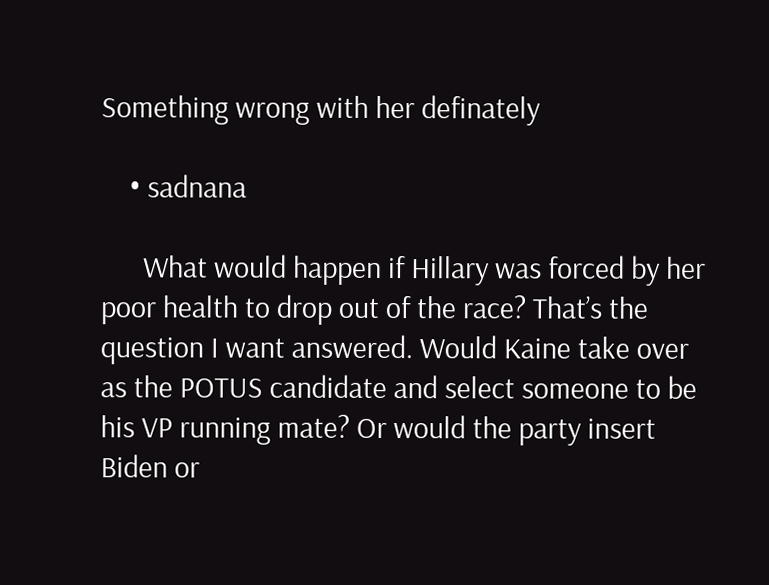Something wrong with her definately

    • sadnana

      What would happen if Hillary was forced by her poor health to drop out of the race? That’s the question I want answered. Would Kaine take over as the POTUS candidate and select someone to be his VP running mate? Or would the party insert Biden or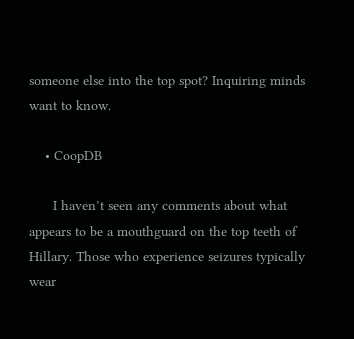someone else into the top spot? Inquiring minds want to know.

    • CoopDB

      I haven’t seen any comments about what appears to be a mouthguard on the top teeth of Hillary. Those who experience seizures typically wear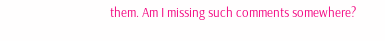them. Am I missing such comments somewhere?